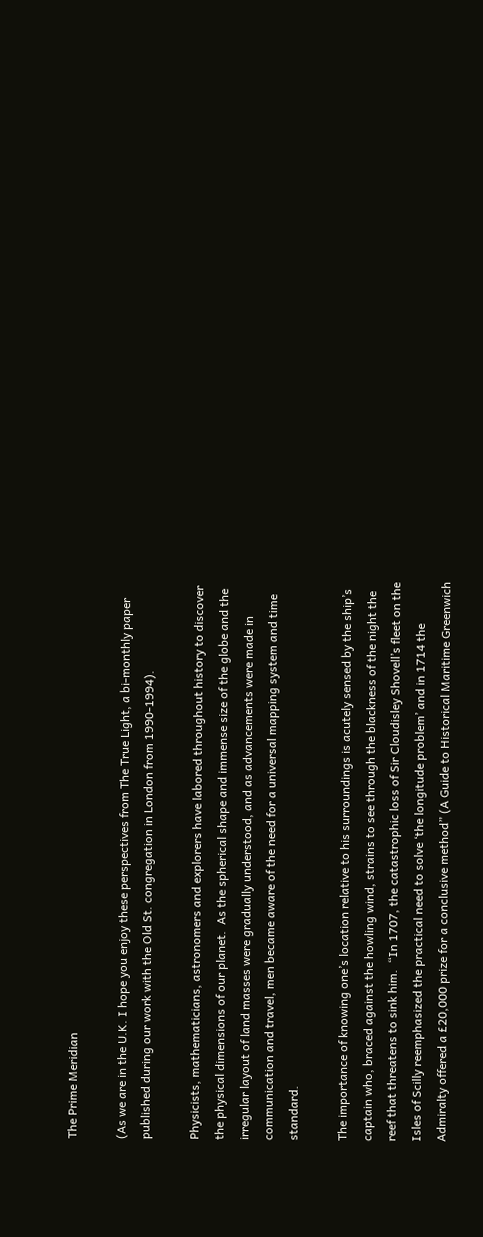The Prime Meridian

(As we are in the U.K. I hope you enjoy these perspectives from The True Light, a bi-monthly paper published during our work with the Old St. congregation in London from 1990-1994).

Physicists, mathematicians, astronomers and explorers have labored throughout history to discover the physical dimensions of our planet.  As the spherical shape and immense size of the globe and the irregular layout of land masses were gradually understood, and as advancements were made in communication and travel, men became aware of the need for a universal mapping system and time standard.

The importance of knowing one’s location relative to his surroundings is acutely sensed by the ship’s captain who, braced against the howling wind, strains to see through the blackness of the night the reef that threatens to sink him.  “In 1707, the catastrophic loss of Sir Cloudisley Shovell’s fleet on the Isles of Scilly reemphasized the practical need to solve ‘the longitude problem’ and in 1714 the Admiralty offered a £20,000 prize for a conclusive method” (A Guide to Historical Maritime Greenwich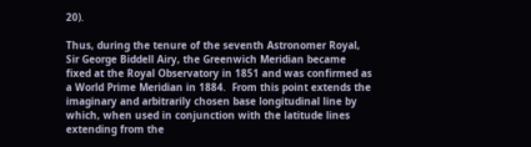20).

Thus, during the tenure of the seventh Astronomer Royal, Sir George Biddell Airy, the Greenwich Meridian became fixed at the Royal Observatory in 1851 and was confirmed as a World Prime Meridian in 1884.  From this point extends the imaginary and arbitrarily chosen base longitudinal line by which, when used in conjunction with the latitude lines extending from the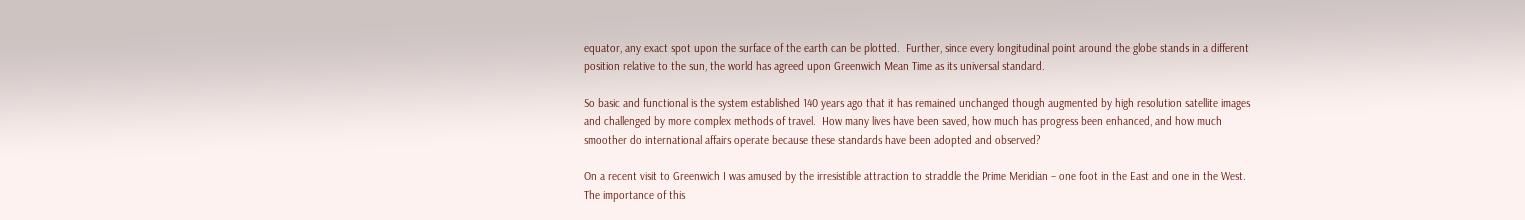equator, any exact spot upon the surface of the earth can be plotted.  Further, since every longitudinal point around the globe stands in a different position relative to the sun, the world has agreed upon Greenwich Mean Time as its universal standard.

So basic and functional is the system established 140 years ago that it has remained unchanged though augmented by high resolution satellite images and challenged by more complex methods of travel.  How many lives have been saved, how much has progress been enhanced, and how much smoother do international affairs operate because these standards have been adopted and observed?

On a recent visit to Greenwich I was amused by the irresistible attraction to straddle the Prime Meridian – one foot in the East and one in the West.  The importance of this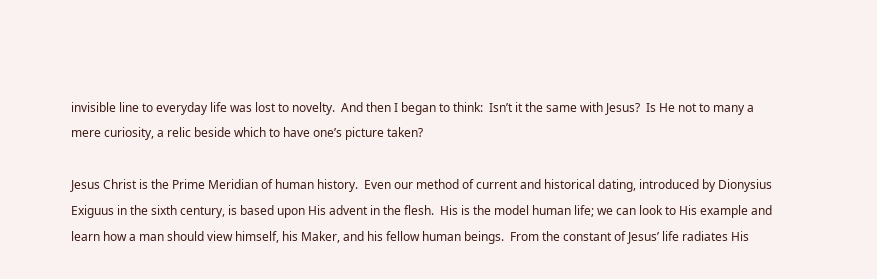invisible line to everyday life was lost to novelty.  And then I began to think:  Isn’t it the same with Jesus?  Is He not to many a mere curiosity, a relic beside which to have one’s picture taken?

Jesus Christ is the Prime Meridian of human history.  Even our method of current and historical dating, introduced by Dionysius Exiguus in the sixth century, is based upon His advent in the flesh.  His is the model human life; we can look to His example and learn how a man should view himself, his Maker, and his fellow human beings.  From the constant of Jesus’ life radiates His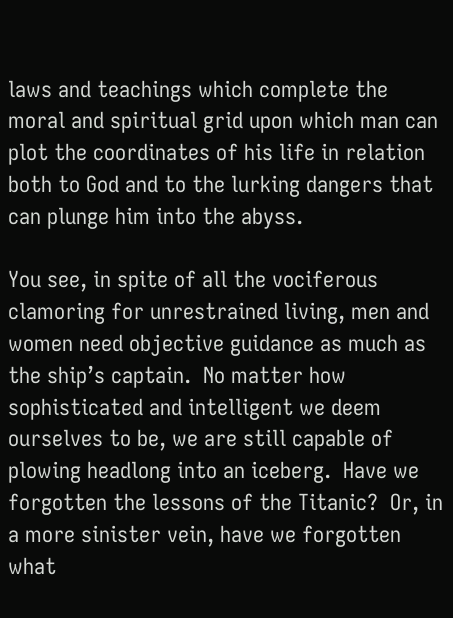laws and teachings which complete the moral and spiritual grid upon which man can plot the coordinates of his life in relation both to God and to the lurking dangers that can plunge him into the abyss.

You see, in spite of all the vociferous clamoring for unrestrained living, men and women need objective guidance as much as the ship’s captain.  No matter how sophisticated and intelligent we deem ourselves to be, we are still capable of plowing headlong into an iceberg.  Have we forgotten the lessons of the Titanic?  Or, in a more sinister vein, have we forgotten what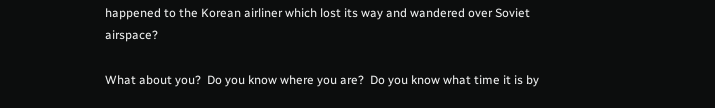happened to the Korean airliner which lost its way and wandered over Soviet airspace?

What about you?  Do you know where you are?  Do you know what time it is by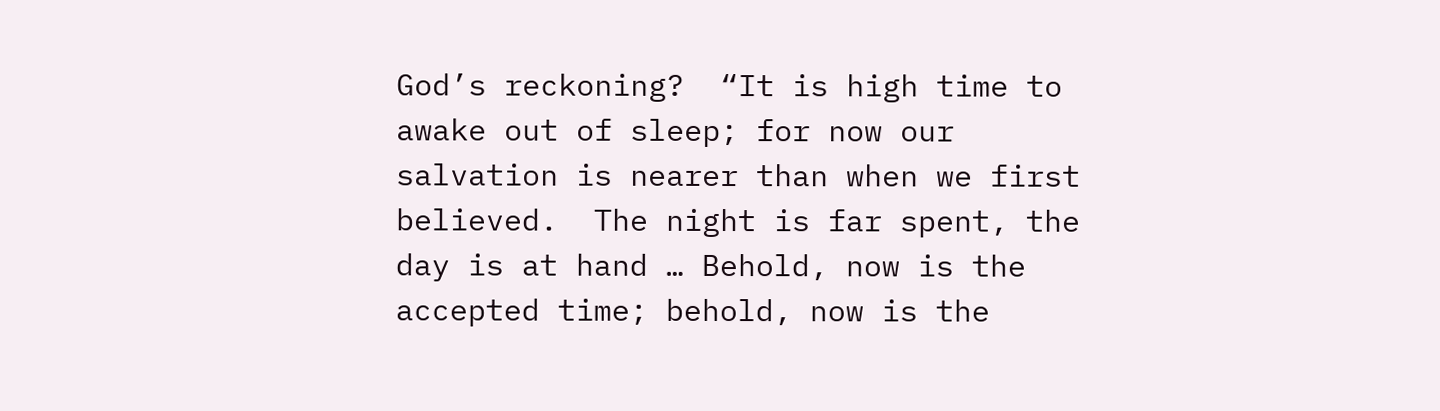God’s reckoning?  “It is high time to awake out of sleep; for now our salvation is nearer than when we first believed.  The night is far spent, the day is at hand … Behold, now is the accepted time; behold, now is the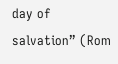day of salvation” (Rom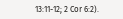13:11-12; 2 Cor 6:2).